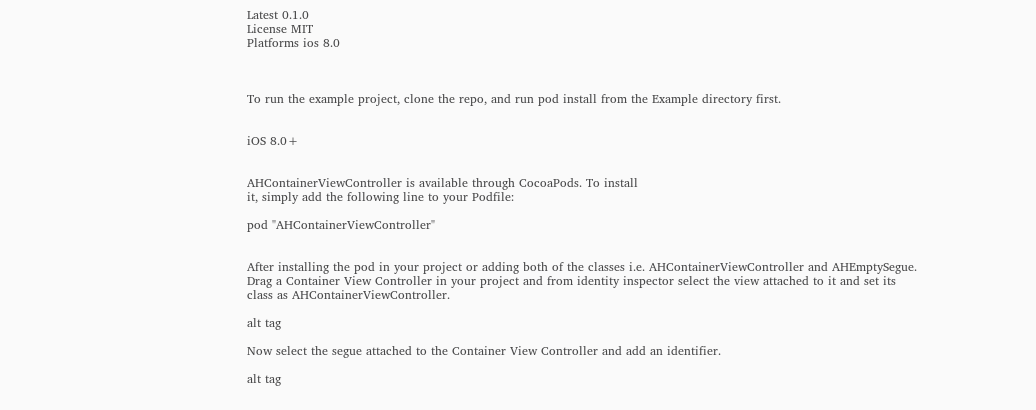Latest 0.1.0
License MIT
Platforms ios 8.0



To run the example project, clone the repo, and run pod install from the Example directory first.


iOS 8.0+


AHContainerViewController is available through CocoaPods. To install
it, simply add the following line to your Podfile:

pod "AHContainerViewController"


After installing the pod in your project or adding both of the classes i.e. AHContainerViewController and AHEmptySegue. Drag a Container View Controller in your project and from identity inspector select the view attached to it and set its class as AHContainerViewController.

alt tag

Now select the segue attached to the Container View Controller and add an identifier.

alt tag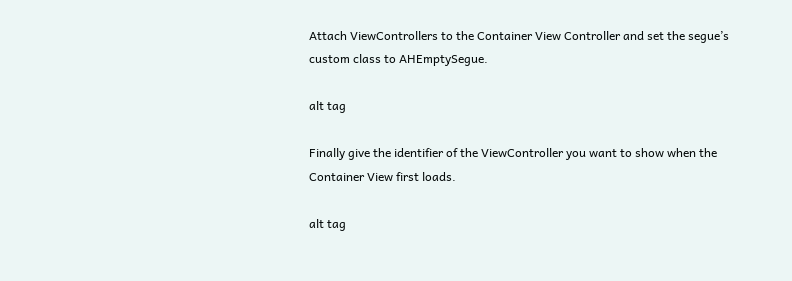Attach ViewControllers to the Container View Controller and set the segue’s custom class to AHEmptySegue.

alt tag

Finally give the identifier of the ViewController you want to show when the Container View first loads.

alt tag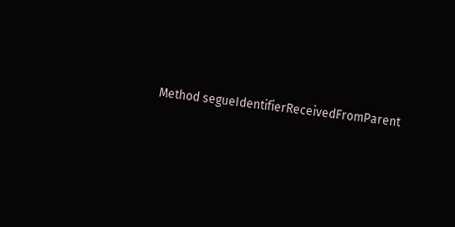Method segueIdentifierReceivedFromParent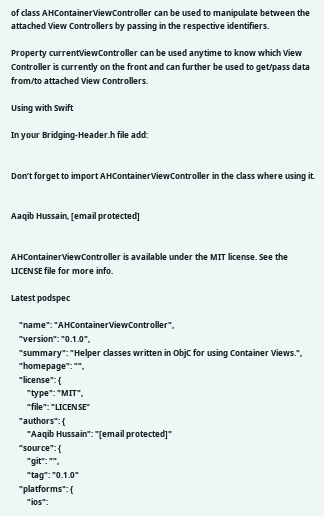of class AHContainerViewController can be used to manipulate between the attached View Controllers by passing in the respective identifiers.

Property currentViewController can be used anytime to know which View Controller is currently on the front and can further be used to get/pass data from/to attached View Controllers.

Using with Swift

In your Bridging-Header.h file add:


Don’t forget to import AHContainerViewController in the class where using it.


Aaqib Hussain, [email protected]


AHContainerViewController is available under the MIT license. See the LICENSE file for more info.

Latest podspec

    "name": "AHContainerViewController",
    "version": "0.1.0",
    "summary": "Helper classes written in ObjC for using Container Views.",
    "homepage": "",
    "license": {
        "type": "MIT",
        "file": "LICENSE"
    "authors": {
        "Aaqib Hussain": "[email protected]"
    "source": {
        "git": "",
        "tag": "0.1.0"
    "platforms": {
        "ios":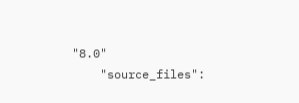"8.0"
    "source_files":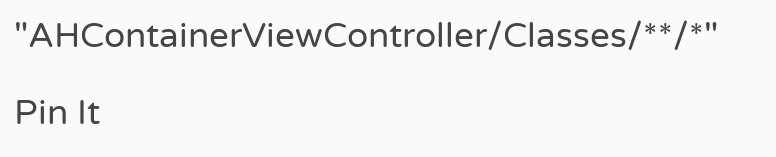"AHContainerViewController/Classes/**/*"

Pin It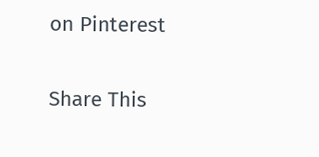on Pinterest

Share This